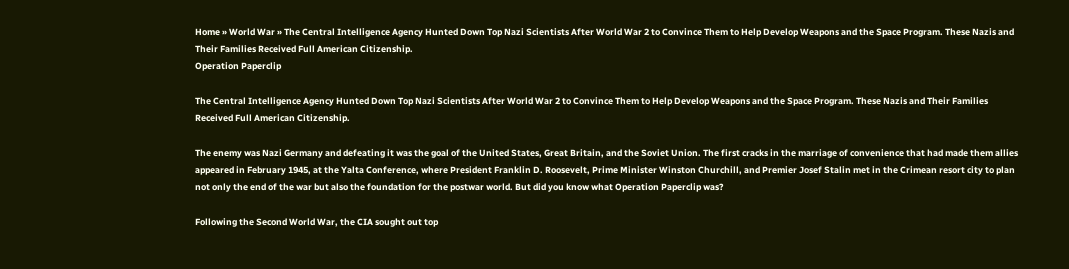Home » World War » The Central Intelligence Agency Hunted Down Top Nazi Scientists After World War 2 to Convince Them to Help Develop Weapons and the Space Program. These Nazis and Their Families Received Full American Citizenship.
Operation Paperclip

The Central Intelligence Agency Hunted Down Top Nazi Scientists After World War 2 to Convince Them to Help Develop Weapons and the Space Program. These Nazis and Their Families Received Full American Citizenship.

The enemy was Nazi Germany and defeating it was the goal of the United States, Great Britain, and the Soviet Union. The first cracks in the marriage of convenience that had made them allies appeared in February 1945, at the Yalta Conference, where President Franklin D. Roosevelt, Prime Minister Winston Churchill, and Premier Josef Stalin met in the Crimean resort city to plan not only the end of the war but also the foundation for the postwar world. But did you know what Operation Paperclip was?

Following the Second World War, the CIA sought out top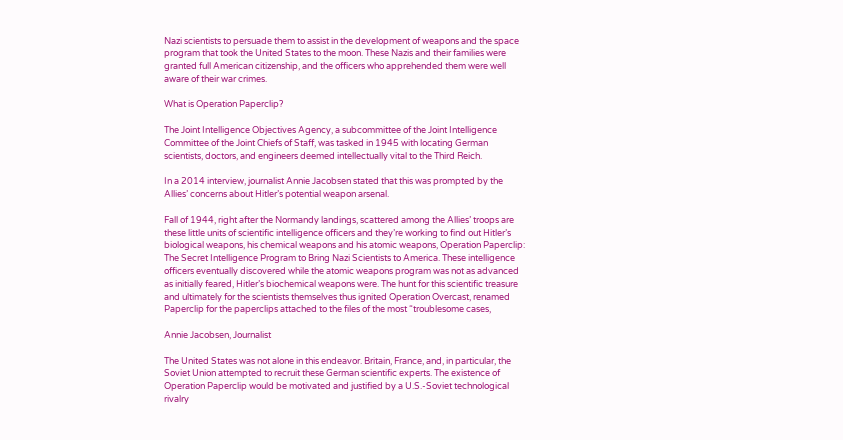Nazi scientists to persuade them to assist in the development of weapons and the space program that took the United States to the moon. These Nazis and their families were granted full American citizenship, and the officers who apprehended them were well aware of their war crimes.

What is Operation Paperclip?

The Joint Intelligence Objectives Agency, a subcommittee of the Joint Intelligence Committee of the Joint Chiefs of Staff, was tasked in 1945 with locating German scientists, doctors, and engineers deemed intellectually vital to the Third Reich.

In a 2014 interview, journalist Annie Jacobsen stated that this was prompted by the Allies’ concerns about Hitler’s potential weapon arsenal.

Fall of 1944, right after the Normandy landings, scattered among the Allies’ troops are these little units of scientific intelligence officers and they’re working to find out Hitler’s biological weapons, his chemical weapons and his atomic weapons, Operation Paperclip: The Secret Intelligence Program to Bring Nazi Scientists to America. These intelligence officers eventually discovered while the atomic weapons program was not as advanced as initially feared, Hitler’s biochemical weapons were. The hunt for this scientific treasure and ultimately for the scientists themselves thus ignited Operation Overcast, renamed Paperclip for the paperclips attached to the files of the most “troublesome cases,

Annie Jacobsen, Journalist

The United States was not alone in this endeavor. Britain, France, and, in particular, the Soviet Union attempted to recruit these German scientific experts. The existence of Operation Paperclip would be motivated and justified by a U.S.-Soviet technological rivalry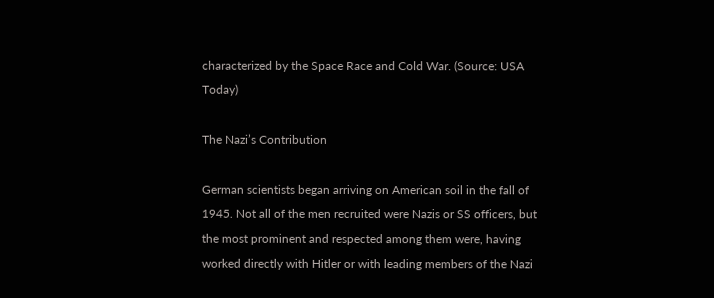characterized by the Space Race and Cold War. (Source: USA Today)

The Nazi’s Contribution

German scientists began arriving on American soil in the fall of 1945. Not all of the men recruited were Nazis or SS officers, but the most prominent and respected among them were, having worked directly with Hitler or with leading members of the Nazi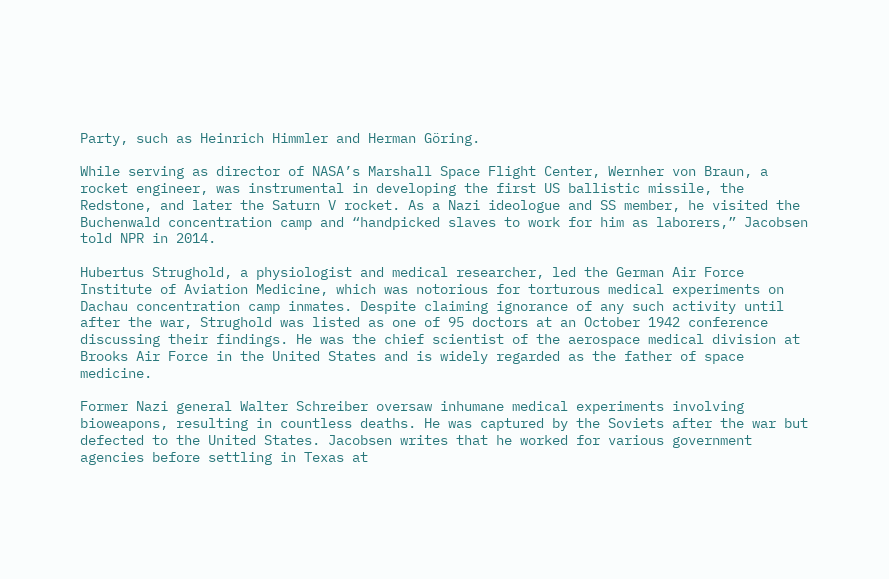Party, such as Heinrich Himmler and Herman Göring.

While serving as director of NASA’s Marshall Space Flight Center, Wernher von Braun, a rocket engineer, was instrumental in developing the first US ballistic missile, the Redstone, and later the Saturn V rocket. As a Nazi ideologue and SS member, he visited the Buchenwald concentration camp and “handpicked slaves to work for him as laborers,” Jacobsen told NPR in 2014.

Hubertus Strughold, a physiologist and medical researcher, led the German Air Force Institute of Aviation Medicine, which was notorious for torturous medical experiments on Dachau concentration camp inmates. Despite claiming ignorance of any such activity until after the war, Strughold was listed as one of 95 doctors at an October 1942 conference discussing their findings. He was the chief scientist of the aerospace medical division at Brooks Air Force in the United States and is widely regarded as the father of space medicine.

Former Nazi general Walter Schreiber oversaw inhumane medical experiments involving bioweapons, resulting in countless deaths. He was captured by the Soviets after the war but defected to the United States. Jacobsen writes that he worked for various government agencies before settling in Texas at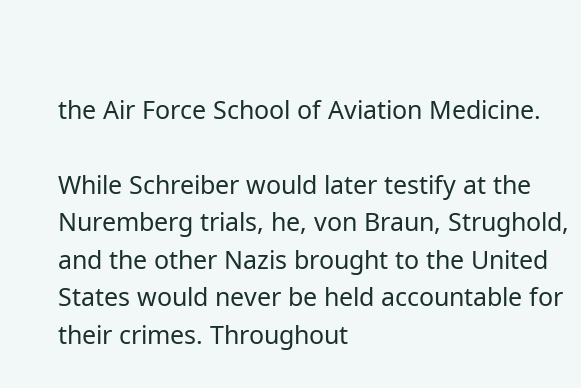the Air Force School of Aviation Medicine.

While Schreiber would later testify at the Nuremberg trials, he, von Braun, Strughold, and the other Nazis brought to the United States would never be held accountable for their crimes. Throughout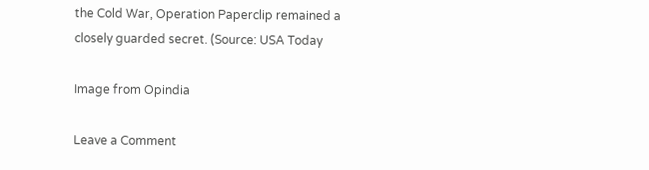the Cold War, Operation Paperclip remained a closely guarded secret. (Source: USA Today

Image from Opindia

Leave a Comment